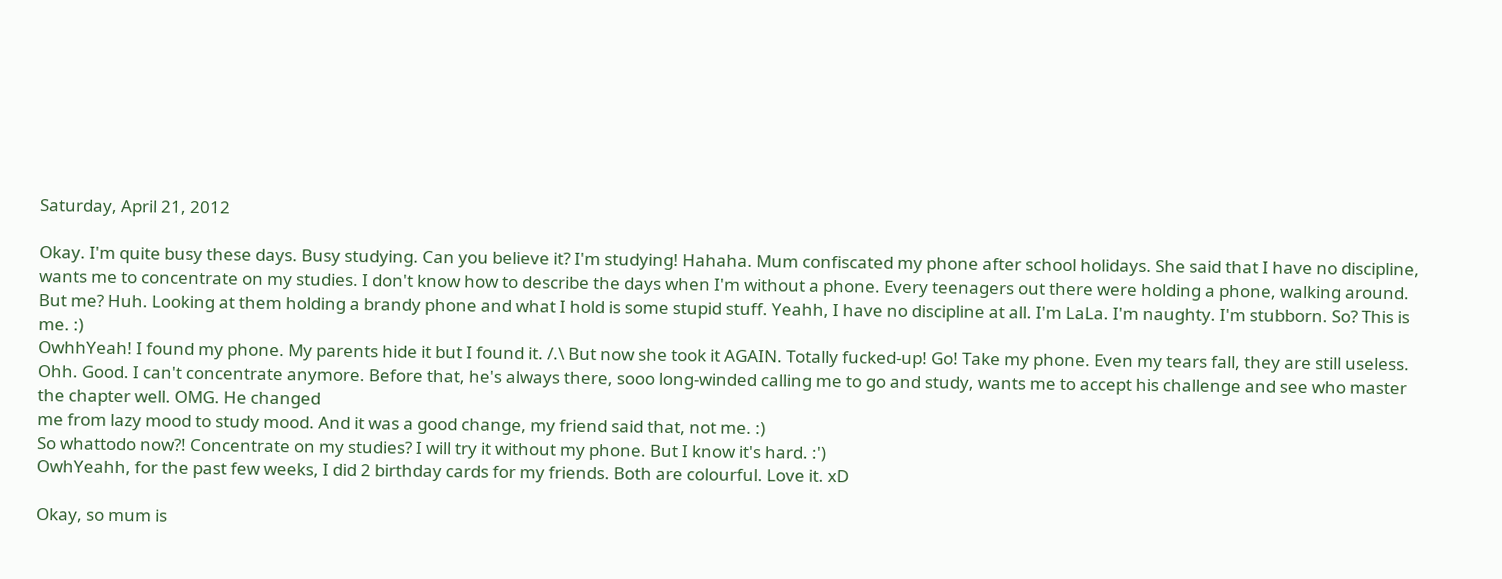Saturday, April 21, 2012

Okay. I'm quite busy these days. Busy studying. Can you believe it? I'm studying! Hahaha. Mum confiscated my phone after school holidays. She said that I have no discipline, wants me to concentrate on my studies. I don't know how to describe the days when I'm without a phone. Every teenagers out there were holding a phone, walking around. But me? Huh. Looking at them holding a brandy phone and what I hold is some stupid stuff. Yeahh, I have no discipline at all. I'm LaLa. I'm naughty. I'm stubborn. So? This is me. :)
OwhhYeah! I found my phone. My parents hide it but I found it. /.\ But now she took it AGAIN. Totally fucked-up! Go! Take my phone. Even my tears fall, they are still useless. Ohh. Good. I can't concentrate anymore. Before that, he's always there, sooo long-winded calling me to go and study, wants me to accept his challenge and see who master the chapter well. OMG. He changed
me from lazy mood to study mood. And it was a good change, my friend said that, not me. :)
So whattodo now?! Concentrate on my studies? I will try it without my phone. But I know it's hard. :')
OwhYeahh, for the past few weeks, I did 2 birthday cards for my friends. Both are colourful. Love it. xD

Okay, so mum is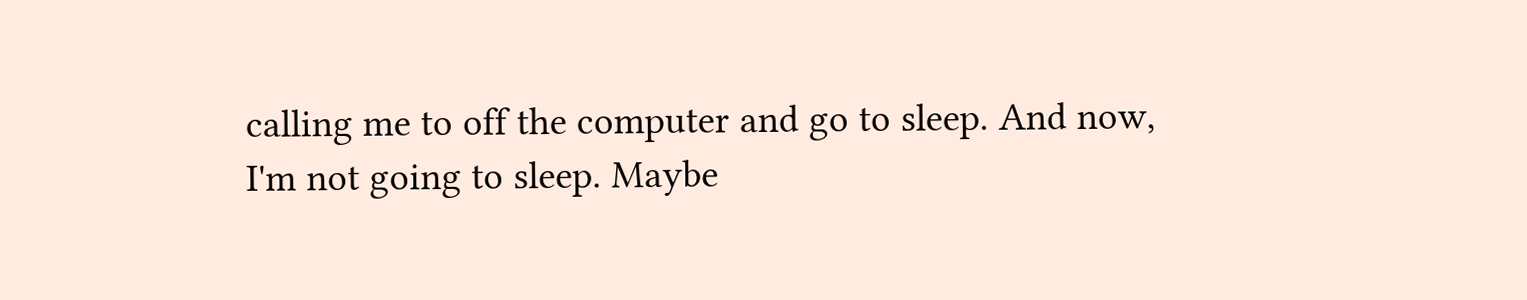calling me to off the computer and go to sleep. And now, I'm not going to sleep. Maybe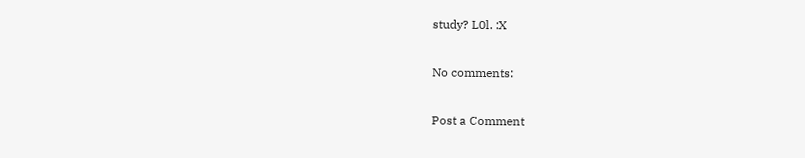study? L0l. :X

No comments:

Post a Comment